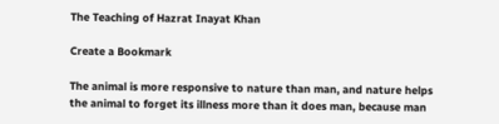The Teaching of Hazrat Inayat Khan

Create a Bookmark

The animal is more responsive to nature than man, and nature helps the animal to forget its illness more than it does man, because man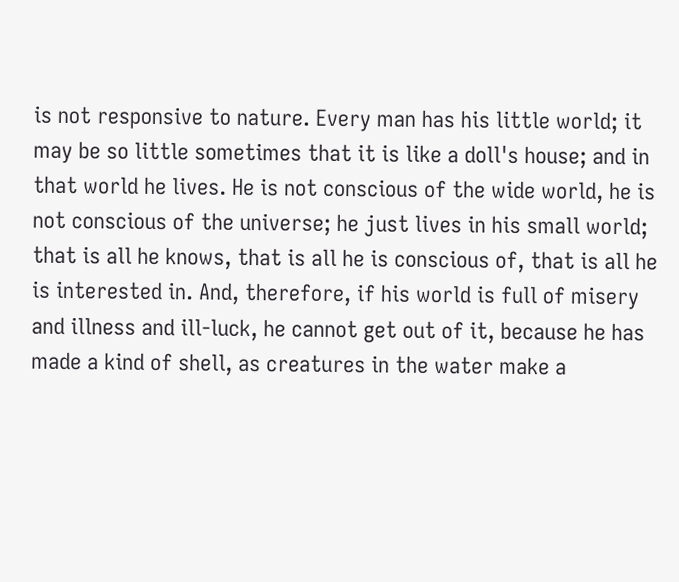is not responsive to nature. Every man has his little world; it may be so little sometimes that it is like a doll's house; and in that world he lives. He is not conscious of the wide world, he is not conscious of the universe; he just lives in his small world; that is all he knows, that is all he is conscious of, that is all he is interested in. And, therefore, if his world is full of misery and illness and ill-luck, he cannot get out of it, because he has made a kind of shell, as creatures in the water make a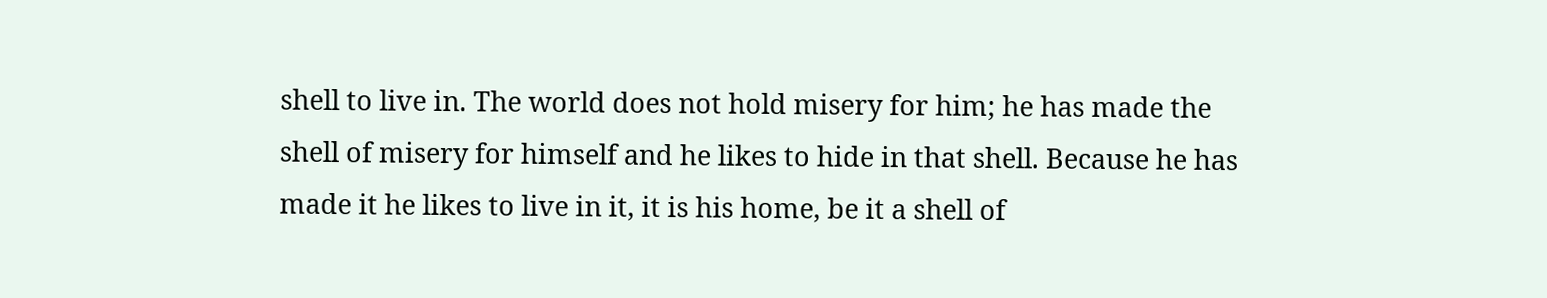shell to live in. The world does not hold misery for him; he has made the shell of misery for himself and he likes to hide in that shell. Because he has made it he likes to live in it, it is his home, be it a shell of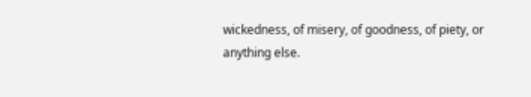wickedness, of misery, of goodness, of piety, or anything else.